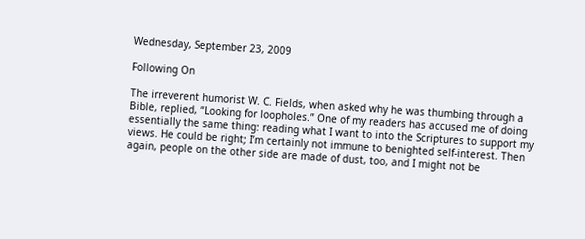Wednesday, September 23, 2009

Following On

The irreverent humorist W. C. Fields, when asked why he was thumbing through a Bible, replied, “Looking for loopholes.” One of my readers has accused me of doing essentially the same thing: reading what I want to into the Scriptures to support my views. He could be right; I’m certainly not immune to benighted self-interest. Then again, people on the other side are made of dust, too, and I might not be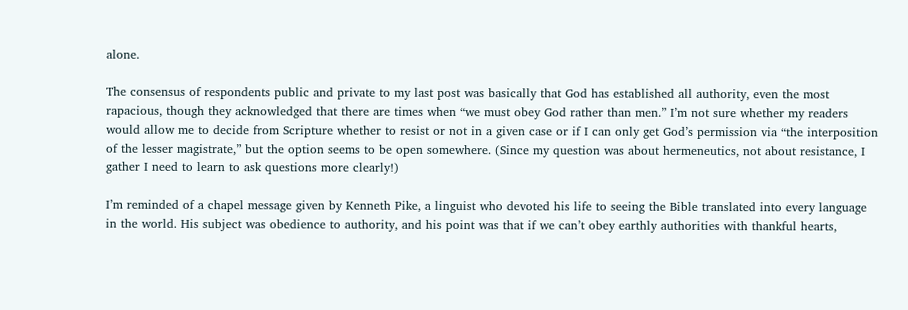alone.

The consensus of respondents public and private to my last post was basically that God has established all authority, even the most rapacious, though they acknowledged that there are times when “we must obey God rather than men.” I’m not sure whether my readers would allow me to decide from Scripture whether to resist or not in a given case or if I can only get God’s permission via “the interposition of the lesser magistrate,” but the option seems to be open somewhere. (Since my question was about hermeneutics, not about resistance, I gather I need to learn to ask questions more clearly!)

I’m reminded of a chapel message given by Kenneth Pike, a linguist who devoted his life to seeing the Bible translated into every language in the world. His subject was obedience to authority, and his point was that if we can’t obey earthly authorities with thankful hearts,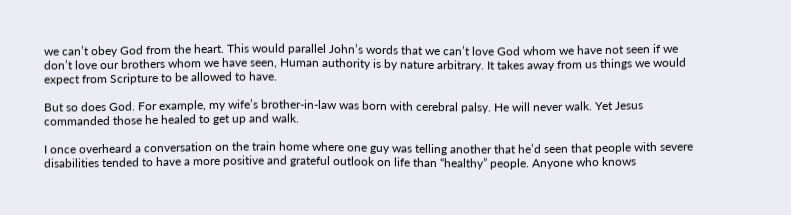we can’t obey God from the heart. This would parallel John’s words that we can’t love God whom we have not seen if we don’t love our brothers whom we have seen, Human authority is by nature arbitrary. It takes away from us things we would expect from Scripture to be allowed to have.

But so does God. For example, my wife’s brother-in-law was born with cerebral palsy. He will never walk. Yet Jesus commanded those he healed to get up and walk.

I once overheard a conversation on the train home where one guy was telling another that he’d seen that people with severe disabilities tended to have a more positive and grateful outlook on life than “healthy” people. Anyone who knows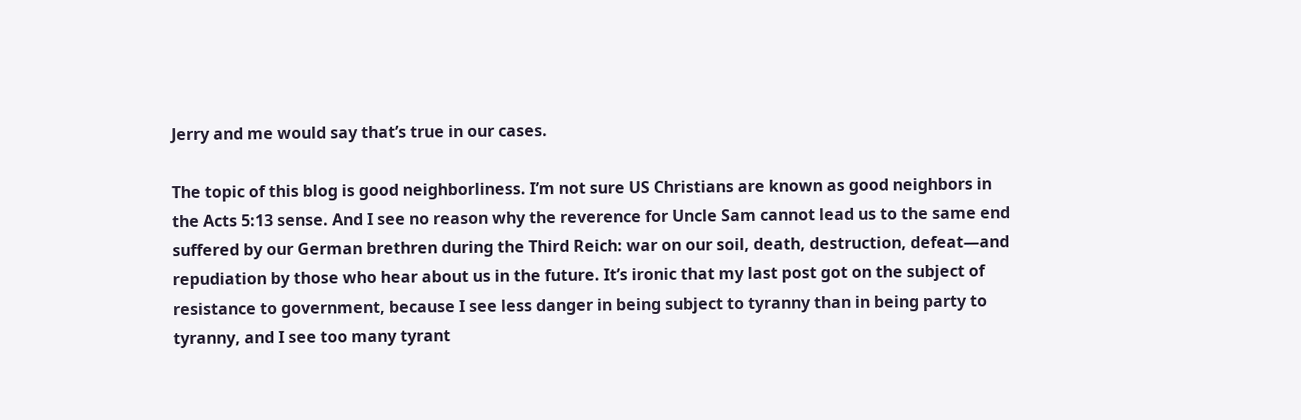Jerry and me would say that’s true in our cases.

The topic of this blog is good neighborliness. I’m not sure US Christians are known as good neighbors in the Acts 5:13 sense. And I see no reason why the reverence for Uncle Sam cannot lead us to the same end suffered by our German brethren during the Third Reich: war on our soil, death, destruction, defeat—and repudiation by those who hear about us in the future. It’s ironic that my last post got on the subject of resistance to government, because I see less danger in being subject to tyranny than in being party to tyranny, and I see too many tyrant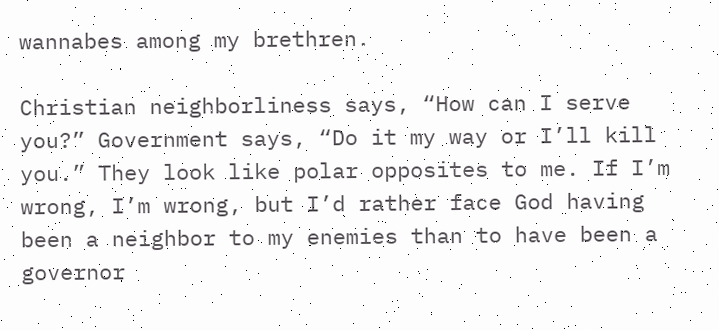wannabes among my brethren.

Christian neighborliness says, “How can I serve you?” Government says, “Do it my way or I’ll kill you.” They look like polar opposites to me. If I’m wrong, I’m wrong, but I’d rather face God having been a neighbor to my enemies than to have been a governor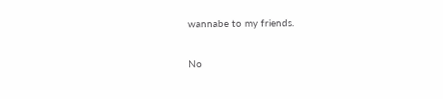wannabe to my friends.

No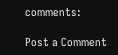comments:

Post a Comment